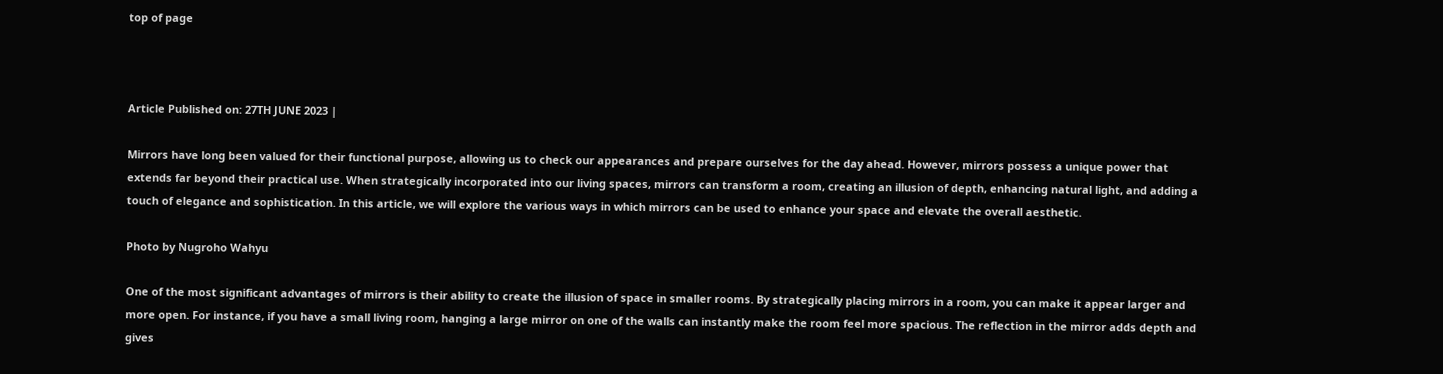top of page



Article Published on: 27TH JUNE 2023 |

Mirrors have long been valued for their functional purpose, allowing us to check our appearances and prepare ourselves for the day ahead. However, mirrors possess a unique power that extends far beyond their practical use. When strategically incorporated into our living spaces, mirrors can transform a room, creating an illusion of depth, enhancing natural light, and adding a touch of elegance and sophistication. In this article, we will explore the various ways in which mirrors can be used to enhance your space and elevate the overall aesthetic.

Photo by Nugroho Wahyu

One of the most significant advantages of mirrors is their ability to create the illusion of space in smaller rooms. By strategically placing mirrors in a room, you can make it appear larger and more open. For instance, if you have a small living room, hanging a large mirror on one of the walls can instantly make the room feel more spacious. The reflection in the mirror adds depth and gives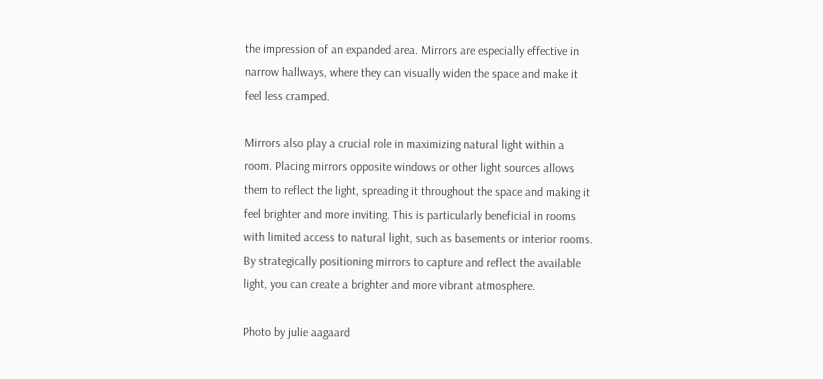the impression of an expanded area. Mirrors are especially effective in narrow hallways, where they can visually widen the space and make it feel less cramped.

Mirrors also play a crucial role in maximizing natural light within a room. Placing mirrors opposite windows or other light sources allows them to reflect the light, spreading it throughout the space and making it feel brighter and more inviting. This is particularly beneficial in rooms with limited access to natural light, such as basements or interior rooms. By strategically positioning mirrors to capture and reflect the available light, you can create a brighter and more vibrant atmosphere.

Photo by julie aagaard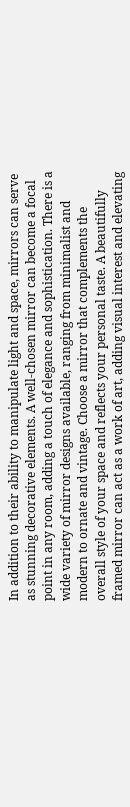In addition to their ability to manipulate light and space, mirrors can serve as stunning decorative elements. A well-chosen mirror can become a focal point in any room, adding a touch of elegance and sophistication. There is a wide variety of mirror designs available, ranging from minimalist and modern to ornate and vintage. Choose a mirror that complements the overall style of your space and reflects your personal taste. A beautifully framed mirror can act as a work of art, adding visual interest and elevating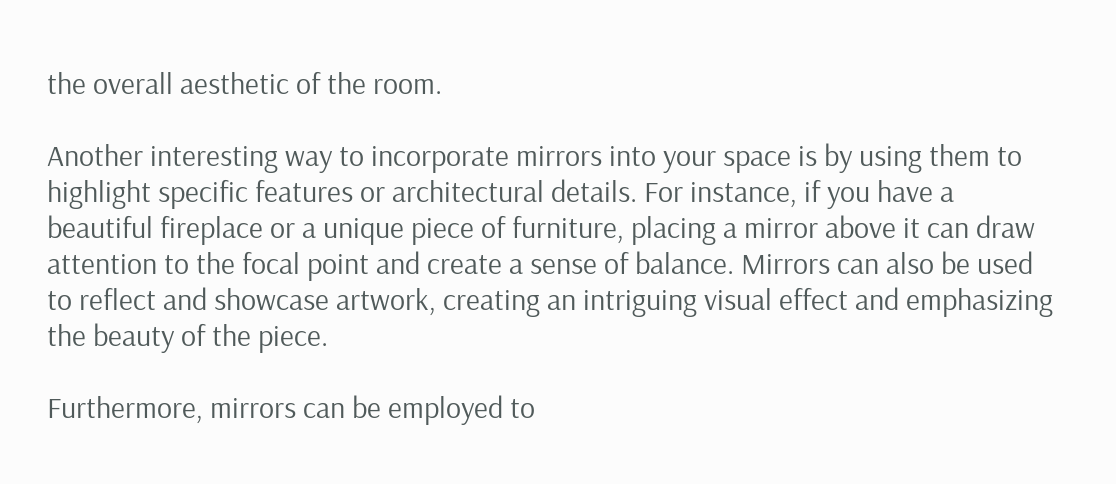the overall aesthetic of the room.

Another interesting way to incorporate mirrors into your space is by using them to highlight specific features or architectural details. For instance, if you have a beautiful fireplace or a unique piece of furniture, placing a mirror above it can draw attention to the focal point and create a sense of balance. Mirrors can also be used to reflect and showcase artwork, creating an intriguing visual effect and emphasizing the beauty of the piece.

Furthermore, mirrors can be employed to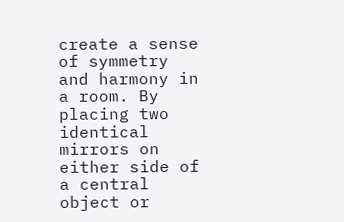create a sense of symmetry and harmony in a room. By placing two identical mirrors on either side of a central object or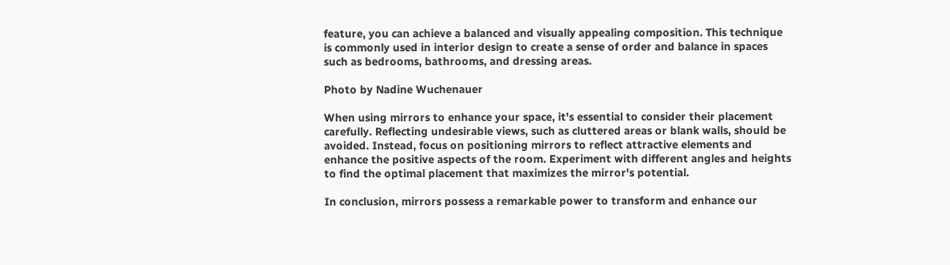feature, you can achieve a balanced and visually appealing composition. This technique is commonly used in interior design to create a sense of order and balance in spaces such as bedrooms, bathrooms, and dressing areas.

Photo by Nadine Wuchenauer

When using mirrors to enhance your space, it's essential to consider their placement carefully. Reflecting undesirable views, such as cluttered areas or blank walls, should be avoided. Instead, focus on positioning mirrors to reflect attractive elements and enhance the positive aspects of the room. Experiment with different angles and heights to find the optimal placement that maximizes the mirror's potential.

In conclusion, mirrors possess a remarkable power to transform and enhance our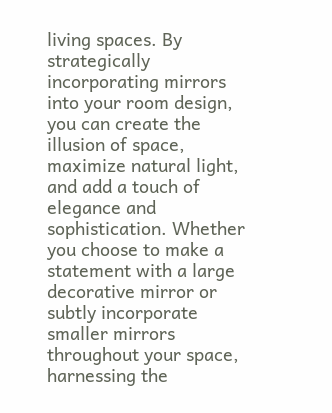living spaces. By strategically incorporating mirrors into your room design, you can create the illusion of space, maximize natural light, and add a touch of elegance and sophistication. Whether you choose to make a statement with a large decorative mirror or subtly incorporate smaller mirrors throughout your space, harnessing the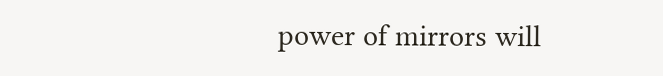power of mirrors will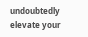undoubtedly elevate your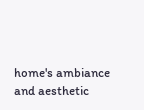home's ambiance and aesthetic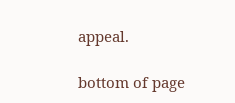appeal.

bottom of page